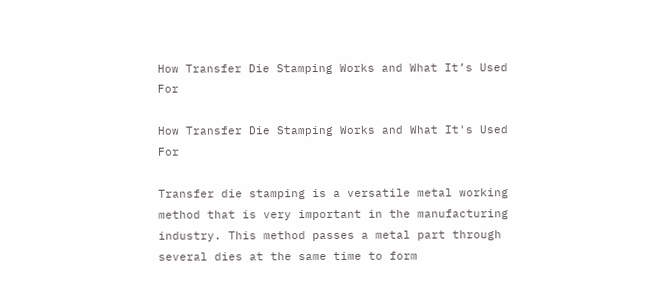How Transfer Die Stamping Works and What It’s Used For

How Transfer Die Stamping Works and What It's Used For

Transfer die stamping is a versatile metal working method that is very important in the manufacturing industry. This method passes a metal part through several dies at the same time to form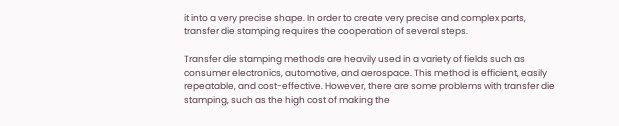it into a very precise shape. In order to create very precise and complex parts, transfer die stamping requires the cooperation of several steps.

Transfer die stamping methods are heavily used in a variety of fields such as consumer electronics, automotive, and aerospace. This method is efficient, easily repeatable, and cost-effective. However, there are some problems with transfer die stamping, such as the high cost of making the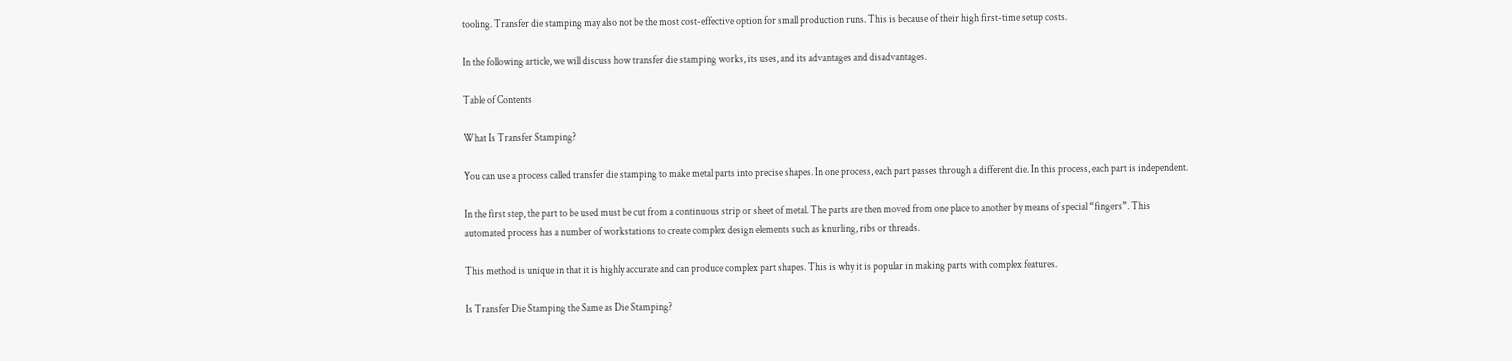tooling. Transfer die stamping may also not be the most cost-effective option for small production runs. This is because of their high first-time setup costs.

In the following article, we will discuss how transfer die stamping works, its uses, and its advantages and disadvantages.

Table of Contents

What Is Transfer Stamping?

You can use a process called transfer die stamping to make metal parts into precise shapes. In one process, each part passes through a different die. In this process, each part is independent.

In the first step, the part to be used must be cut from a continuous strip or sheet of metal. The parts are then moved from one place to another by means of special “fingers”. This automated process has a number of workstations to create complex design elements such as knurling, ribs or threads.

This method is unique in that it is highly accurate and can produce complex part shapes. This is why it is popular in making parts with complex features.

Is Transfer Die Stamping the Same as Die Stamping?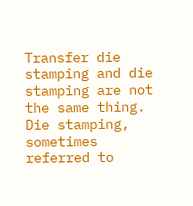Transfer die stamping and die stamping are not the same thing. Die stamping, sometimes referred to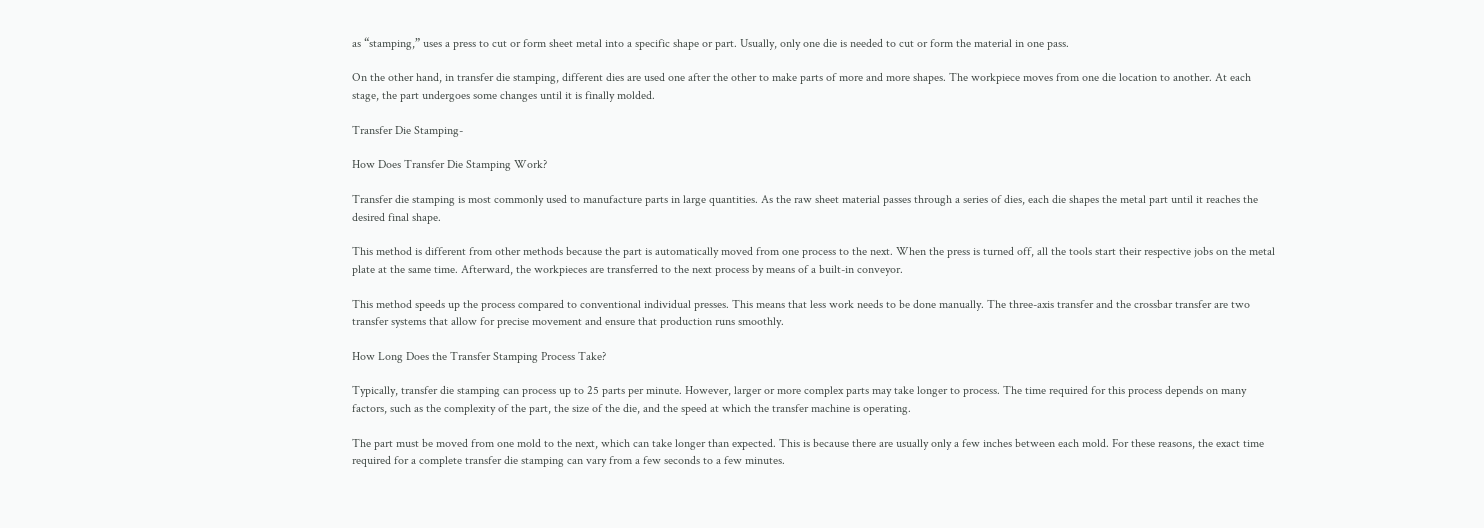as “stamping,” uses a press to cut or form sheet metal into a specific shape or part. Usually, only one die is needed to cut or form the material in one pass.

On the other hand, in transfer die stamping, different dies are used one after the other to make parts of more and more shapes. The workpiece moves from one die location to another. At each stage, the part undergoes some changes until it is finally molded.

Transfer Die Stamping-

How Does Transfer Die Stamping Work?

Transfer die stamping is most commonly used to manufacture parts in large quantities. As the raw sheet material passes through a series of dies, each die shapes the metal part until it reaches the desired final shape.

This method is different from other methods because the part is automatically moved from one process to the next. When the press is turned off, all the tools start their respective jobs on the metal plate at the same time. Afterward, the workpieces are transferred to the next process by means of a built-in conveyor.

This method speeds up the process compared to conventional individual presses. This means that less work needs to be done manually. The three-axis transfer and the crossbar transfer are two transfer systems that allow for precise movement and ensure that production runs smoothly.

How Long Does the Transfer Stamping Process Take?

Typically, transfer die stamping can process up to 25 parts per minute. However, larger or more complex parts may take longer to process. The time required for this process depends on many factors, such as the complexity of the part, the size of the die, and the speed at which the transfer machine is operating.

The part must be moved from one mold to the next, which can take longer than expected. This is because there are usually only a few inches between each mold. For these reasons, the exact time required for a complete transfer die stamping can vary from a few seconds to a few minutes.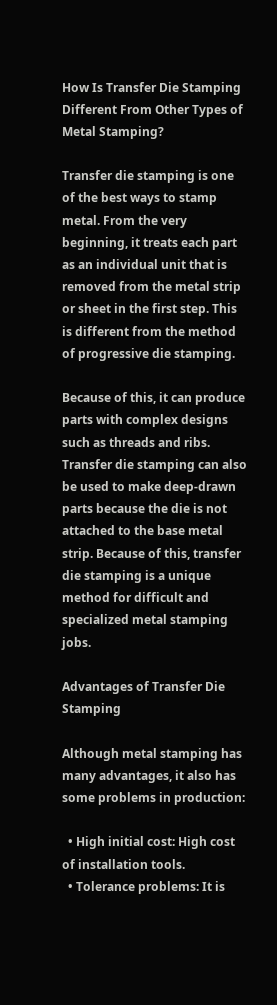How Is Transfer Die Stamping Different From Other Types of Metal Stamping?

Transfer die stamping is one of the best ways to stamp metal. From the very beginning, it treats each part as an individual unit that is removed from the metal strip or sheet in the first step. This is different from the method of progressive die stamping.

Because of this, it can produce parts with complex designs such as threads and ribs. Transfer die stamping can also be used to make deep-drawn parts because the die is not attached to the base metal strip. Because of this, transfer die stamping is a unique method for difficult and specialized metal stamping jobs.

Advantages of Transfer Die Stamping

Although metal stamping has many advantages, it also has some problems in production:

  • High initial cost: High cost of installation tools.
  • Tolerance problems: It is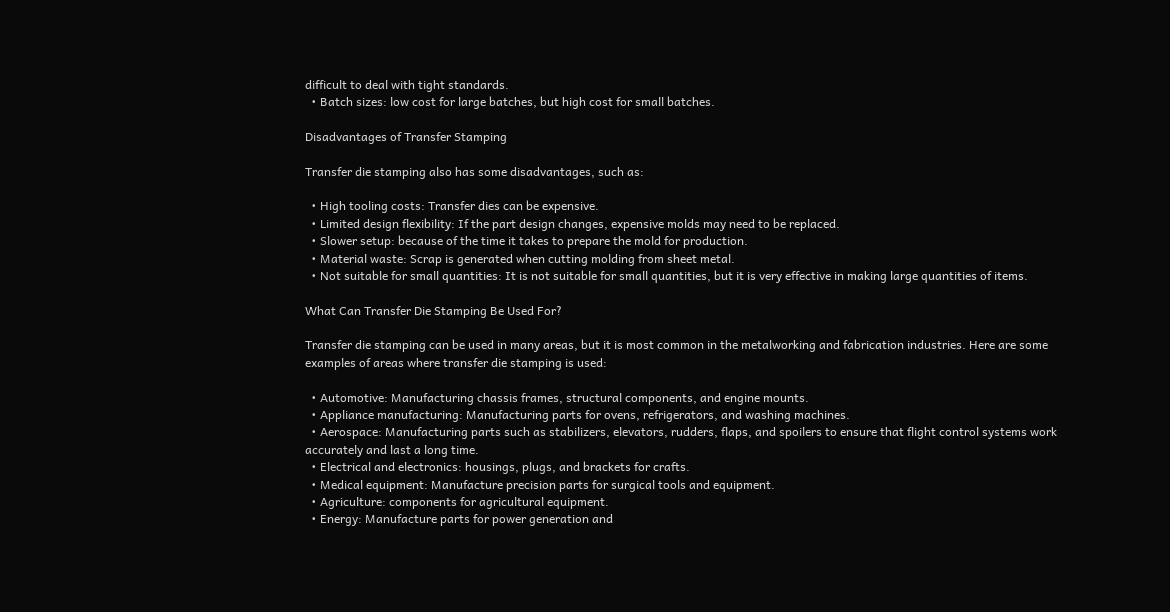difficult to deal with tight standards.
  • Batch sizes: low cost for large batches, but high cost for small batches.

Disadvantages of Transfer Stamping

Transfer die stamping also has some disadvantages, such as:

  • High tooling costs: Transfer dies can be expensive.
  • Limited design flexibility: If the part design changes, expensive molds may need to be replaced.
  • Slower setup: because of the time it takes to prepare the mold for production.
  • Material waste: Scrap is generated when cutting molding from sheet metal.
  • Not suitable for small quantities: It is not suitable for small quantities, but it is very effective in making large quantities of items.

What Can Transfer Die Stamping Be Used For?

Transfer die stamping can be used in many areas, but it is most common in the metalworking and fabrication industries. Here are some examples of areas where transfer die stamping is used:

  • Automotive: Manufacturing chassis frames, structural components, and engine mounts.
  • Appliance manufacturing: Manufacturing parts for ovens, refrigerators, and washing machines.
  • Aerospace: Manufacturing parts such as stabilizers, elevators, rudders, flaps, and spoilers to ensure that flight control systems work accurately and last a long time.
  • Electrical and electronics: housings, plugs, and brackets for crafts.
  • Medical equipment: Manufacture precision parts for surgical tools and equipment.
  • Agriculture: components for agricultural equipment.
  • Energy: Manufacture parts for power generation and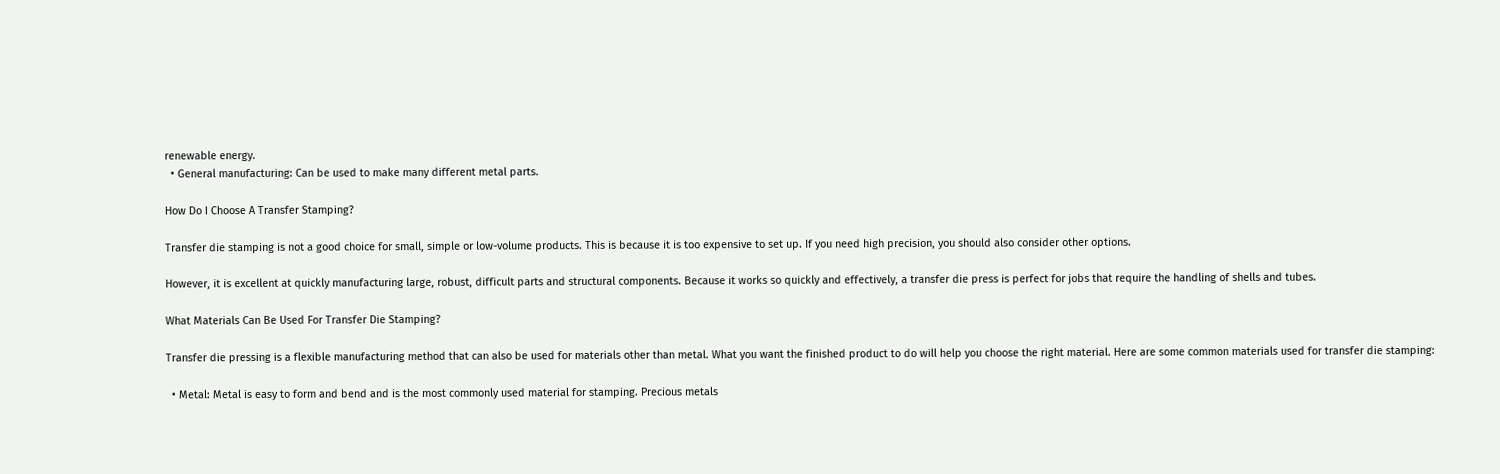renewable energy.
  • General manufacturing: Can be used to make many different metal parts.

How Do I Choose A Transfer Stamping?

Transfer die stamping is not a good choice for small, simple or low-volume products. This is because it is too expensive to set up. If you need high precision, you should also consider other options.

However, it is excellent at quickly manufacturing large, robust, difficult parts and structural components. Because it works so quickly and effectively, a transfer die press is perfect for jobs that require the handling of shells and tubes.

What Materials Can Be Used For Transfer Die Stamping?

Transfer die pressing is a flexible manufacturing method that can also be used for materials other than metal. What you want the finished product to do will help you choose the right material. Here are some common materials used for transfer die stamping:

  • Metal: Metal is easy to form and bend and is the most commonly used material for stamping. Precious metals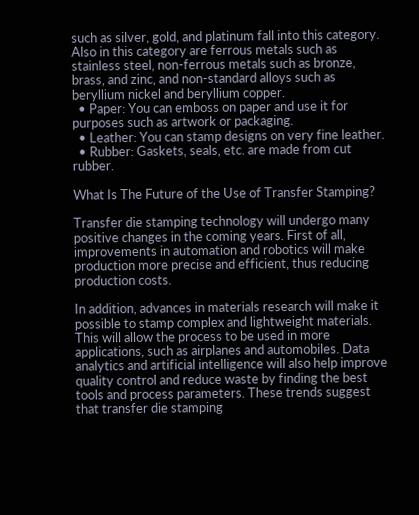such as silver, gold, and platinum fall into this category. Also in this category are ferrous metals such as stainless steel, non-ferrous metals such as bronze, brass, and zinc, and non-standard alloys such as beryllium nickel and beryllium copper.
  • Paper: You can emboss on paper and use it for purposes such as artwork or packaging.
  • Leather: You can stamp designs on very fine leather.
  • Rubber: Gaskets, seals, etc. are made from cut rubber.

What Is The Future of the Use of Transfer Stamping?

Transfer die stamping technology will undergo many positive changes in the coming years. First of all, improvements in automation and robotics will make production more precise and efficient, thus reducing production costs.

In addition, advances in materials research will make it possible to stamp complex and lightweight materials. This will allow the process to be used in more applications, such as airplanes and automobiles. Data analytics and artificial intelligence will also help improve quality control and reduce waste by finding the best tools and process parameters. These trends suggest that transfer die stamping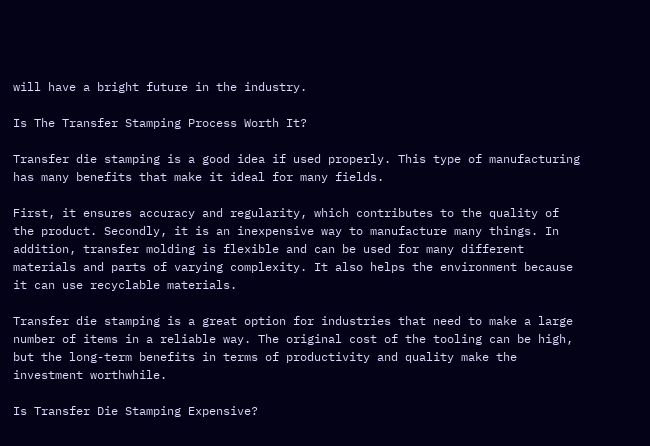will have a bright future in the industry.

Is The Transfer Stamping Process Worth It?

Transfer die stamping is a good idea if used properly. This type of manufacturing has many benefits that make it ideal for many fields.

First, it ensures accuracy and regularity, which contributes to the quality of the product. Secondly, it is an inexpensive way to manufacture many things. In addition, transfer molding is flexible and can be used for many different materials and parts of varying complexity. It also helps the environment because it can use recyclable materials.

Transfer die stamping is a great option for industries that need to make a large number of items in a reliable way. The original cost of the tooling can be high, but the long-term benefits in terms of productivity and quality make the investment worthwhile.

Is Transfer Die Stamping Expensive?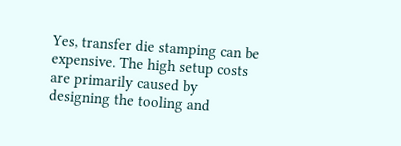Yes, transfer die stamping can be expensive. The high setup costs are primarily caused by designing the tooling and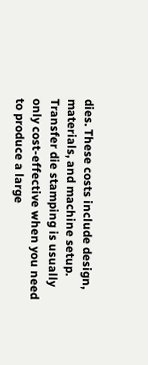dies. These costs include design, materials, and machine setup. Transfer die stamping is usually only cost-effective when you need to produce a large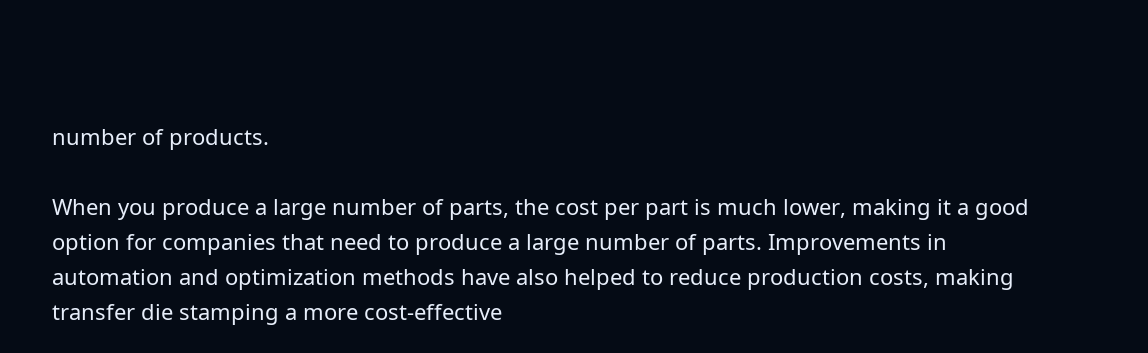number of products.

When you produce a large number of parts, the cost per part is much lower, making it a good option for companies that need to produce a large number of parts. Improvements in automation and optimization methods have also helped to reduce production costs, making transfer die stamping a more cost-effective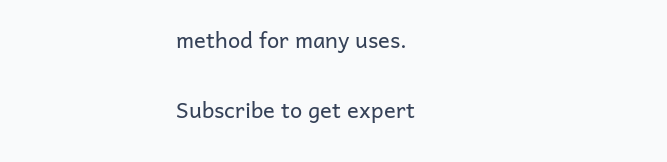method for many uses.

Subscribe to get expert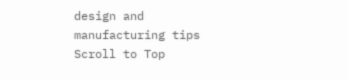design and manufacturing tips
Scroll to Top